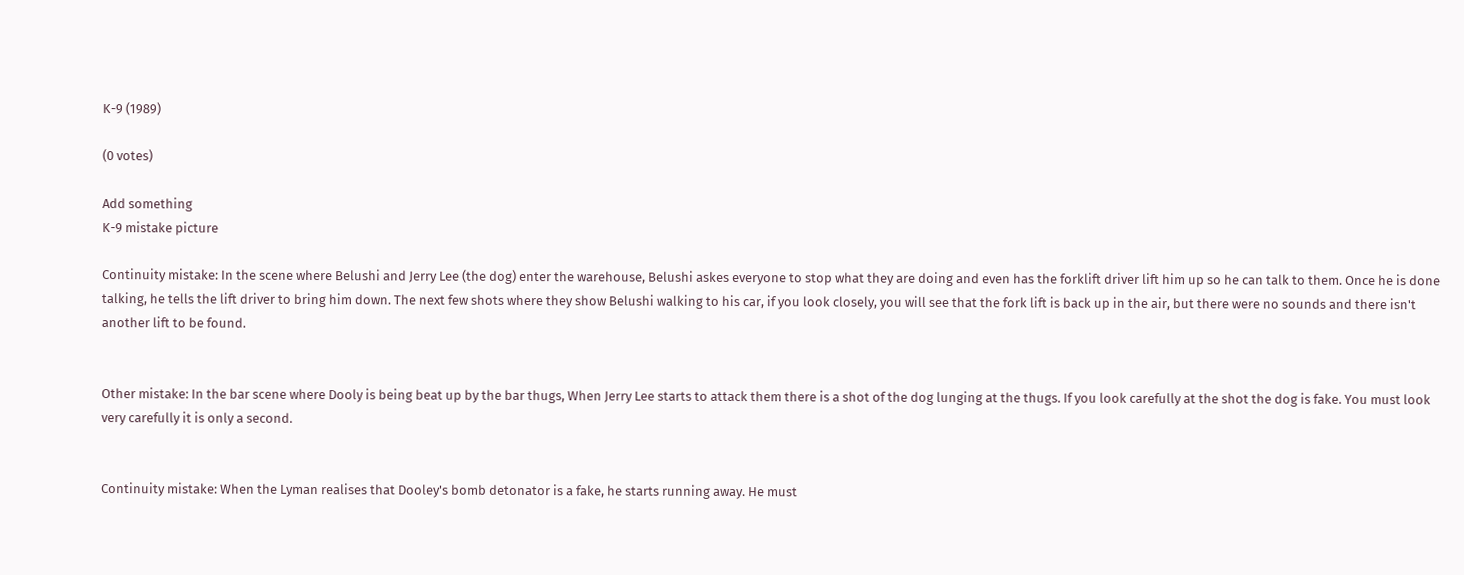K-9 (1989)

(0 votes)

Add something
K-9 mistake picture

Continuity mistake: In the scene where Belushi and Jerry Lee (the dog) enter the warehouse, Belushi askes everyone to stop what they are doing and even has the forklift driver lift him up so he can talk to them. Once he is done talking, he tells the lift driver to bring him down. The next few shots where they show Belushi walking to his car, if you look closely, you will see that the fork lift is back up in the air, but there were no sounds and there isn't another lift to be found.


Other mistake: In the bar scene where Dooly is being beat up by the bar thugs, When Jerry Lee starts to attack them there is a shot of the dog lunging at the thugs. If you look carefully at the shot the dog is fake. You must look very carefully it is only a second.


Continuity mistake: When the Lyman realises that Dooley's bomb detonator is a fake, he starts running away. He must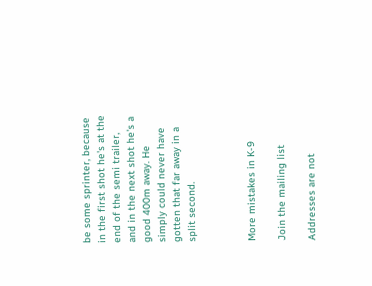be some sprinter, because in the first shot he's at the end of the semi trailer, and in the next shot he's a good 400m away. He simply could never have gotten that far away in a split second.



More mistakes in K-9

Join the mailing list

Addresses are not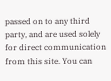passed on to any third party, and are used solely for direct communication from this site. You can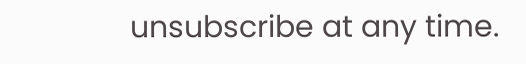unsubscribe at any time.